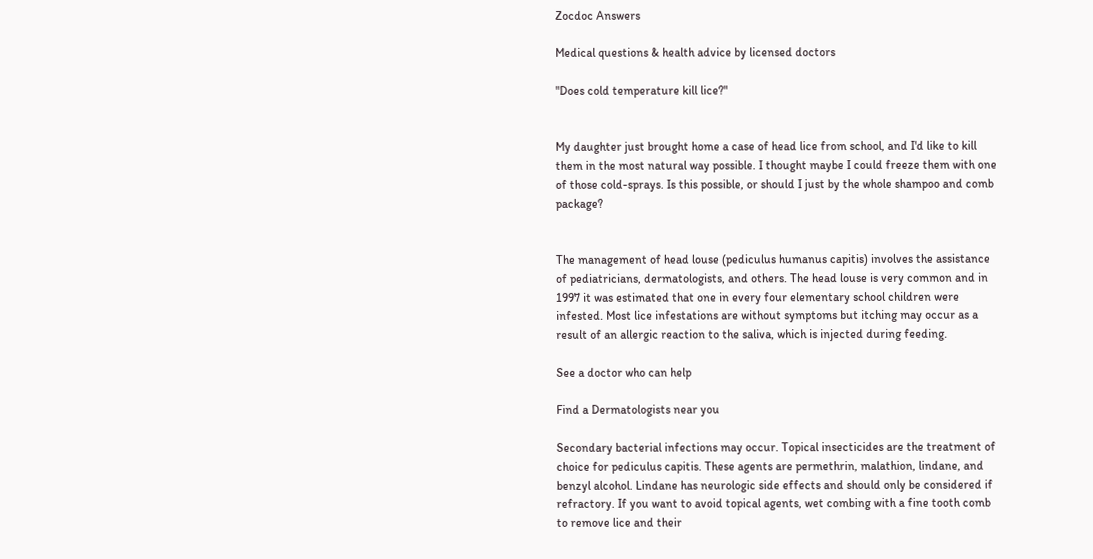Zocdoc Answers

Medical questions & health advice by licensed doctors

"Does cold temperature kill lice?"


My daughter just brought home a case of head lice from school, and I'd like to kill them in the most natural way possible. I thought maybe I could freeze them with one of those cold-sprays. Is this possible, or should I just by the whole shampoo and comb package?


The management of head louse (pediculus humanus capitis) involves the assistance of pediatricians, dermatologists, and others. The head louse is very common and in 1997 it was estimated that one in every four elementary school children were infested. Most lice infestations are without symptoms but itching may occur as a result of an allergic reaction to the saliva, which is injected during feeding.

See a doctor who can help

Find a Dermatologists near you

Secondary bacterial infections may occur. Topical insecticides are the treatment of choice for pediculus capitis. These agents are permethrin, malathion, lindane, and benzyl alcohol. Lindane has neurologic side effects and should only be considered if refractory. If you want to avoid topical agents, wet combing with a fine tooth comb to remove lice and their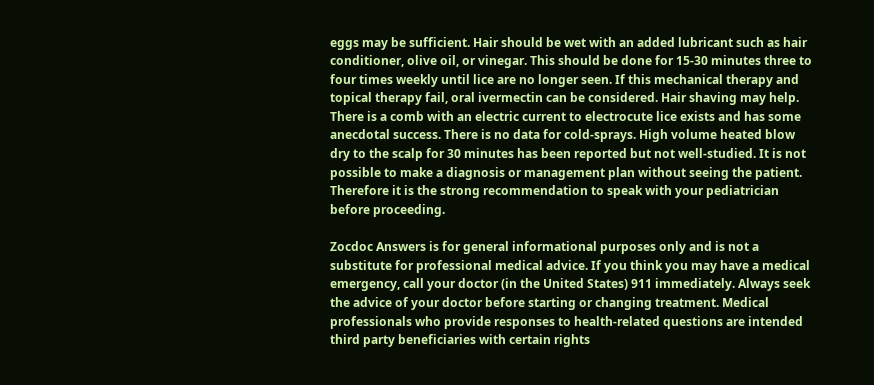eggs may be sufficient. Hair should be wet with an added lubricant such as hair conditioner, olive oil, or vinegar. This should be done for 15-30 minutes three to four times weekly until lice are no longer seen. If this mechanical therapy and topical therapy fail, oral ivermectin can be considered. Hair shaving may help. There is a comb with an electric current to electrocute lice exists and has some anecdotal success. There is no data for cold-sprays. High volume heated blow dry to the scalp for 30 minutes has been reported but not well-studied. It is not possible to make a diagnosis or management plan without seeing the patient. Therefore it is the strong recommendation to speak with your pediatrician before proceeding.

Zocdoc Answers is for general informational purposes only and is not a substitute for professional medical advice. If you think you may have a medical emergency, call your doctor (in the United States) 911 immediately. Always seek the advice of your doctor before starting or changing treatment. Medical professionals who provide responses to health-related questions are intended third party beneficiaries with certain rights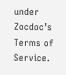under Zocdoc’s Terms of Service.